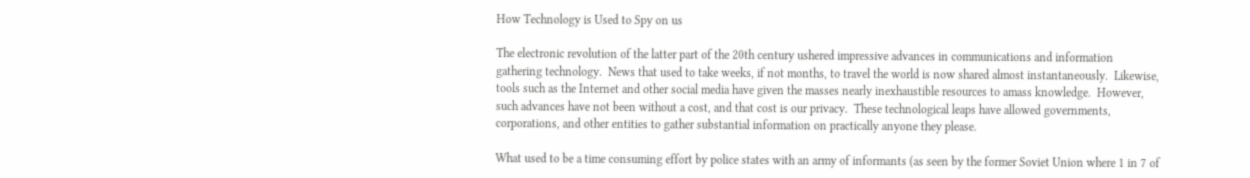How Technology is Used to Spy on us

The electronic revolution of the latter part of the 20th century ushered impressive advances in communications and information gathering technology.  News that used to take weeks, if not months, to travel the world is now shared almost instantaneously.  Likewise, tools such as the Internet and other social media have given the masses nearly inexhaustible resources to amass knowledge.  However, such advances have not been without a cost, and that cost is our privacy.  These technological leaps have allowed governments, corporations, and other entities to gather substantial information on practically anyone they please.

What used to be a time consuming effort by police states with an army of informants (as seen by the former Soviet Union where 1 in 7 of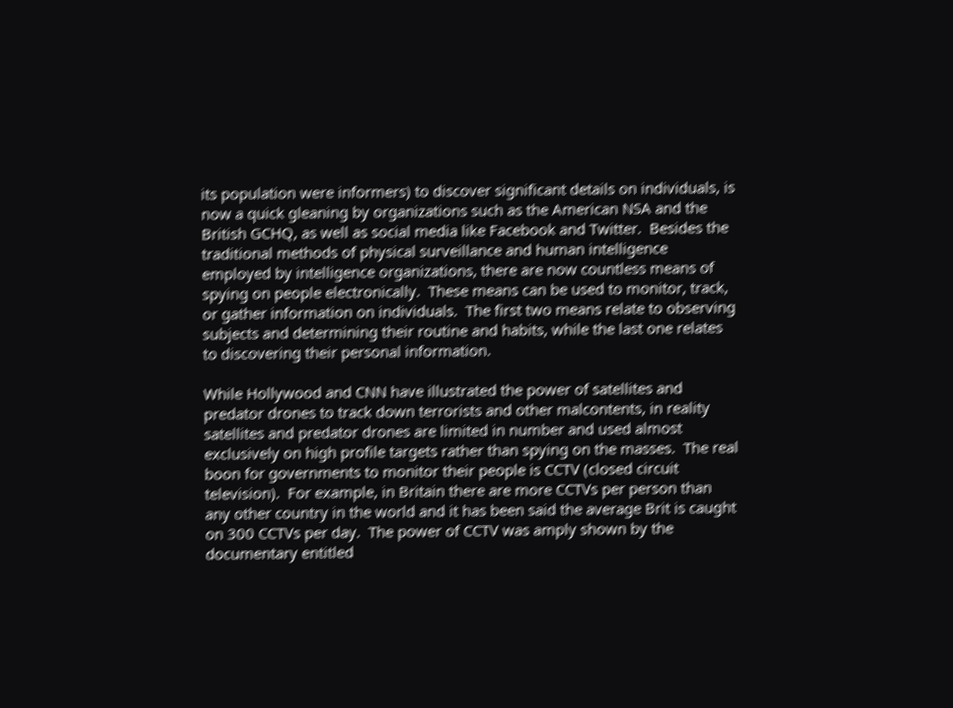its population were informers) to discover significant details on individuals, is now a quick gleaning by organizations such as the American NSA and the British GCHQ, as well as social media like Facebook and Twitter.  Besides the traditional methods of physical surveillance and human intelligence employed by intelligence organizations, there are now countless means of spying on people electronically.  These means can be used to monitor, track, or gather information on individuals.  The first two means relate to observing subjects and determining their routine and habits, while the last one relates to discovering their personal information.

While Hollywood and CNN have illustrated the power of satellites and predator drones to track down terrorists and other malcontents, in reality satellites and predator drones are limited in number and used almost exclusively on high profile targets rather than spying on the masses.  The real boon for governments to monitor their people is CCTV (closed circuit television).  For example, in Britain there are more CCTVs per person than any other country in the world and it has been said the average Brit is caught on 300 CCTVs per day.  The power of CCTV was amply shown by the documentary entitled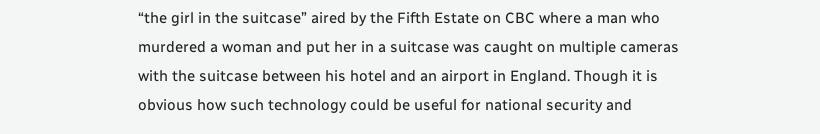“the girl in the suitcase” aired by the Fifth Estate on CBC where a man who murdered a woman and put her in a suitcase was caught on multiple cameras with the suitcase between his hotel and an airport in England. Though it is obvious how such technology could be useful for national security and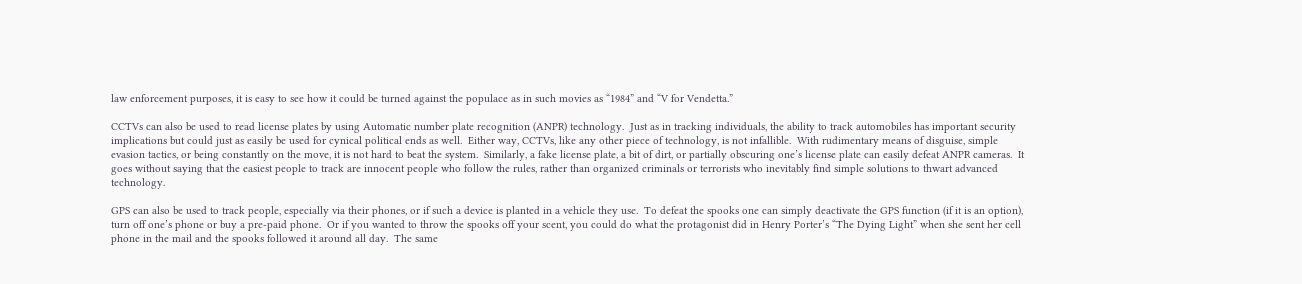law enforcement purposes, it is easy to see how it could be turned against the populace as in such movies as “1984” and “V for Vendetta.”

CCTVs can also be used to read license plates by using Automatic number plate recognition (ANPR) technology.  Just as in tracking individuals, the ability to track automobiles has important security implications but could just as easily be used for cynical political ends as well.  Either way, CCTVs, like any other piece of technology, is not infallible.  With rudimentary means of disguise, simple evasion tactics, or being constantly on the move, it is not hard to beat the system.  Similarly, a fake license plate, a bit of dirt, or partially obscuring one’s license plate can easily defeat ANPR cameras.  It goes without saying that the easiest people to track are innocent people who follow the rules, rather than organized criminals or terrorists who inevitably find simple solutions to thwart advanced technology.

GPS can also be used to track people, especially via their phones, or if such a device is planted in a vehicle they use.  To defeat the spooks one can simply deactivate the GPS function (if it is an option), turn off one’s phone or buy a pre-paid phone.  Or if you wanted to throw the spooks off your scent, you could do what the protagonist did in Henry Porter’s “The Dying Light” when she sent her cell phone in the mail and the spooks followed it around all day.  The same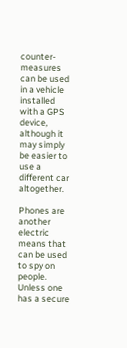counter-measures can be used in a vehicle installed with a GPS device, although it may simply be easier to use a different car altogether.

Phones are another electric means that can be used to spy on people.  Unless one has a secure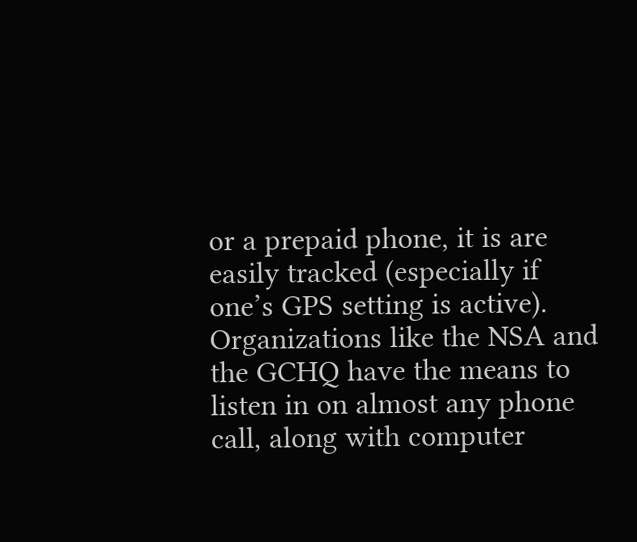or a prepaid phone, it is are easily tracked (especially if one’s GPS setting is active).    Organizations like the NSA and the GCHQ have the means to listen in on almost any phone call, along with computer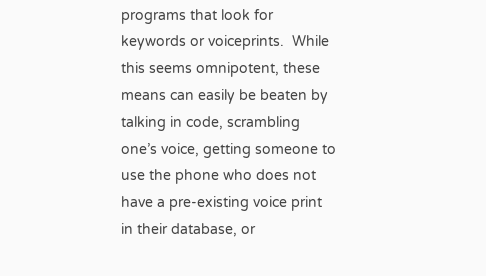programs that look for keywords or voiceprints.  While this seems omnipotent, these means can easily be beaten by talking in code, scrambling one’s voice, getting someone to use the phone who does not have a pre-existing voice print in their database, or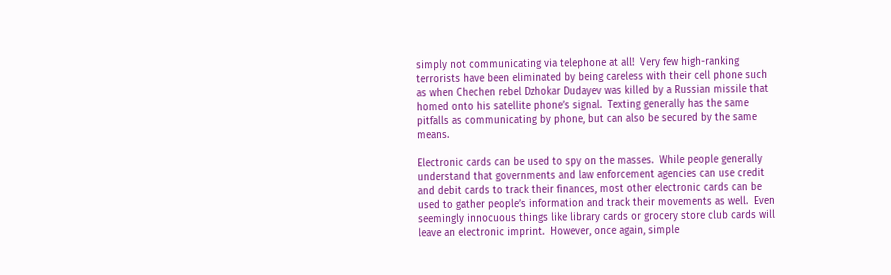simply not communicating via telephone at all!  Very few high-ranking terrorists have been eliminated by being careless with their cell phone such as when Chechen rebel Dzhokar Dudayev was killed by a Russian missile that homed onto his satellite phone’s signal.  Texting generally has the same pitfalls as communicating by phone, but can also be secured by the same means.

Electronic cards can be used to spy on the masses.  While people generally understand that governments and law enforcement agencies can use credit and debit cards to track their finances, most other electronic cards can be used to gather people’s information and track their movements as well.  Even seemingly innocuous things like library cards or grocery store club cards will leave an electronic imprint.  However, once again, simple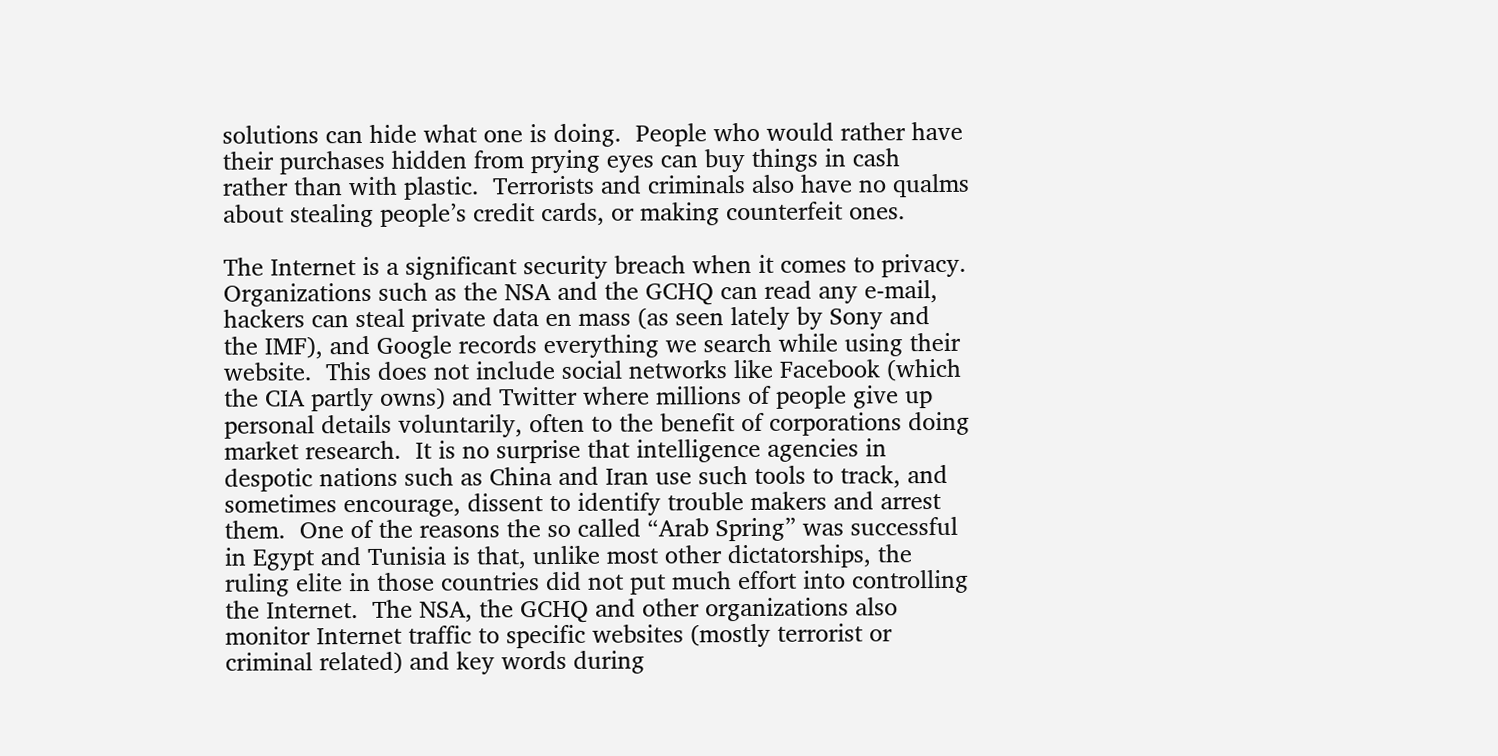solutions can hide what one is doing.  People who would rather have their purchases hidden from prying eyes can buy things in cash rather than with plastic.  Terrorists and criminals also have no qualms about stealing people’s credit cards, or making counterfeit ones.

The Internet is a significant security breach when it comes to privacy.  Organizations such as the NSA and the GCHQ can read any e-mail, hackers can steal private data en mass (as seen lately by Sony and the IMF), and Google records everything we search while using their website.  This does not include social networks like Facebook (which the CIA partly owns) and Twitter where millions of people give up personal details voluntarily, often to the benefit of corporations doing market research.  It is no surprise that intelligence agencies in despotic nations such as China and Iran use such tools to track, and sometimes encourage, dissent to identify trouble makers and arrest them.  One of the reasons the so called “Arab Spring” was successful in Egypt and Tunisia is that, unlike most other dictatorships, the ruling elite in those countries did not put much effort into controlling the Internet.  The NSA, the GCHQ and other organizations also monitor Internet traffic to specific websites (mostly terrorist or criminal related) and key words during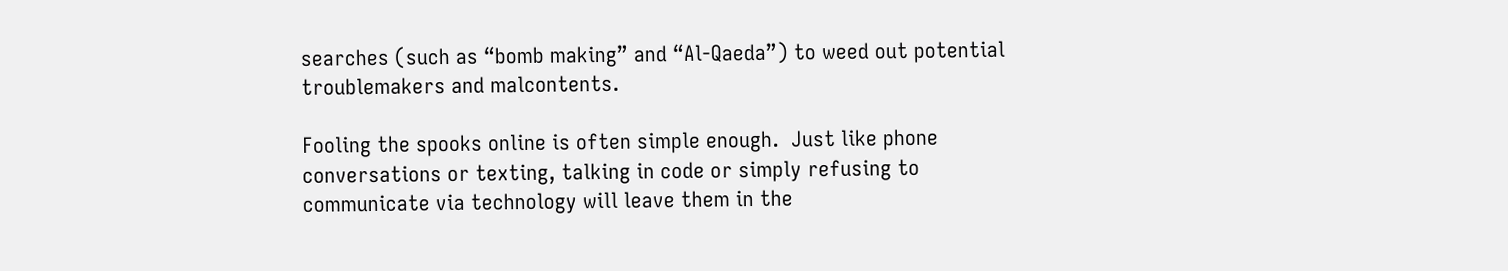searches (such as “bomb making” and “Al-Qaeda”) to weed out potential troublemakers and malcontents.

Fooling the spooks online is often simple enough.  Just like phone conversations or texting, talking in code or simply refusing to communicate via technology will leave them in the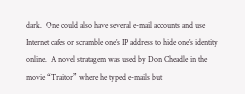dark.  One could also have several e-mail accounts and use Internet cafes or scramble one’s IP address to hide one’s identity online.  A novel stratagem was used by Don Cheadle in the movie “Traitor” where he typed e-mails but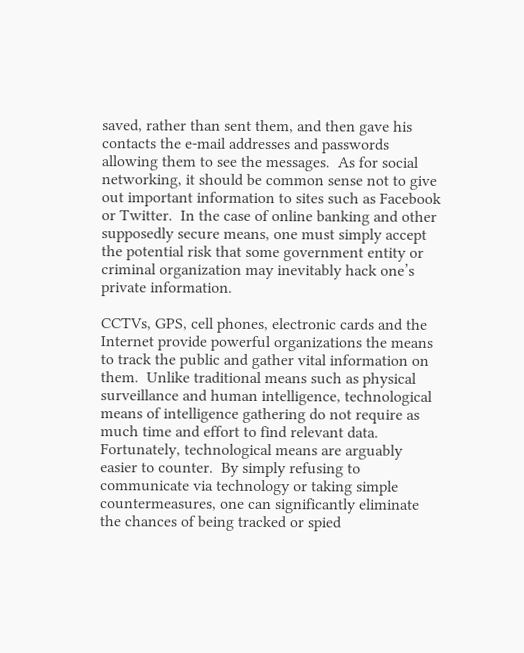saved, rather than sent them, and then gave his contacts the e-mail addresses and passwords allowing them to see the messages.  As for social networking, it should be common sense not to give out important information to sites such as Facebook or Twitter.  In the case of online banking and other supposedly secure means, one must simply accept the potential risk that some government entity or criminal organization may inevitably hack one’s private information.

CCTVs, GPS, cell phones, electronic cards and the Internet provide powerful organizations the means to track the public and gather vital information on them.  Unlike traditional means such as physical surveillance and human intelligence, technological means of intelligence gathering do not require as much time and effort to find relevant data.  Fortunately, technological means are arguably easier to counter.  By simply refusing to communicate via technology or taking simple countermeasures, one can significantly eliminate the chances of being tracked or spied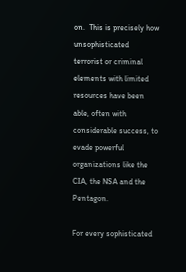on.  This is precisely how unsophisticated terrorist or criminal elements with limited resources have been able, often with considerable success, to evade powerful organizations like the CIA, the NSA and the Pentagon.

For every sophisticated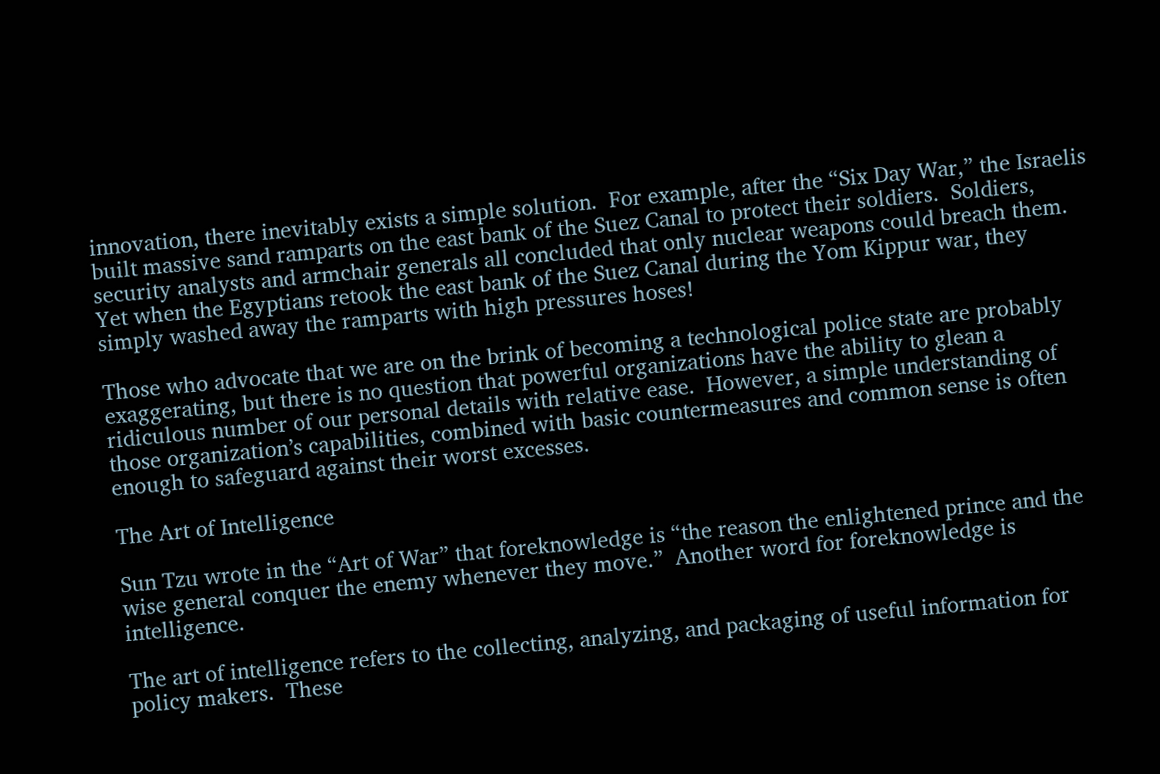innovation, there inevitably exists a simple solution.  For example, after the “Six Day War,” the Israelis built massive sand ramparts on the east bank of the Suez Canal to protect their soldiers.  Soldiers, security analysts and armchair generals all concluded that only nuclear weapons could breach them.  Yet when the Egyptians retook the east bank of the Suez Canal during the Yom Kippur war, they simply washed away the ramparts with high pressures hoses!

Those who advocate that we are on the brink of becoming a technological police state are probably exaggerating, but there is no question that powerful organizations have the ability to glean a ridiculous number of our personal details with relative ease.  However, a simple understanding of those organization’s capabilities, combined with basic countermeasures and common sense is often enough to safeguard against their worst excesses.

The Art of Intelligence

Sun Tzu wrote in the “Art of War” that foreknowledge is “the reason the enlightened prince and the wise general conquer the enemy whenever they move.”  Another word for foreknowledge is intelligence.

The art of intelligence refers to the collecting, analyzing, and packaging of useful information for policy makers.  These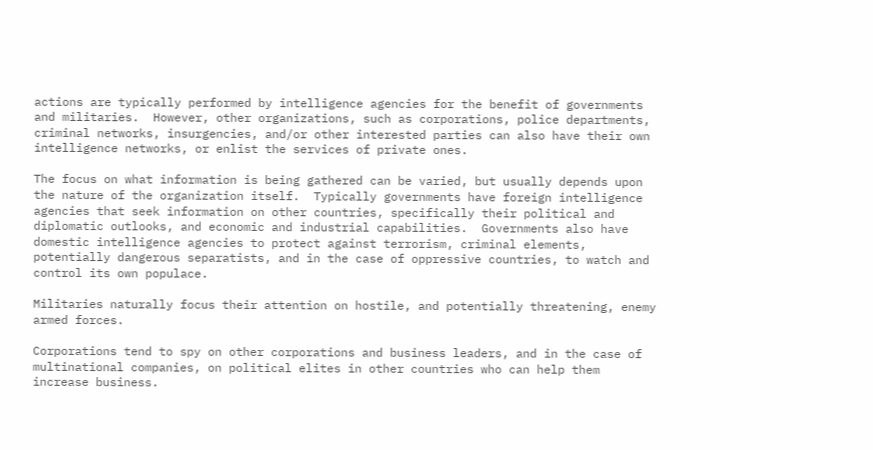actions are typically performed by intelligence agencies for the benefit of governments and militaries.  However, other organizations, such as corporations, police departments, criminal networks, insurgencies, and/or other interested parties can also have their own intelligence networks, or enlist the services of private ones.

The focus on what information is being gathered can be varied, but usually depends upon the nature of the organization itself.  Typically governments have foreign intelligence agencies that seek information on other countries, specifically their political and diplomatic outlooks, and economic and industrial capabilities.  Governments also have domestic intelligence agencies to protect against terrorism, criminal elements, potentially dangerous separatists, and in the case of oppressive countries, to watch and control its own populace.

Militaries naturally focus their attention on hostile, and potentially threatening, enemy armed forces.

Corporations tend to spy on other corporations and business leaders, and in the case of multinational companies, on political elites in other countries who can help them increase business.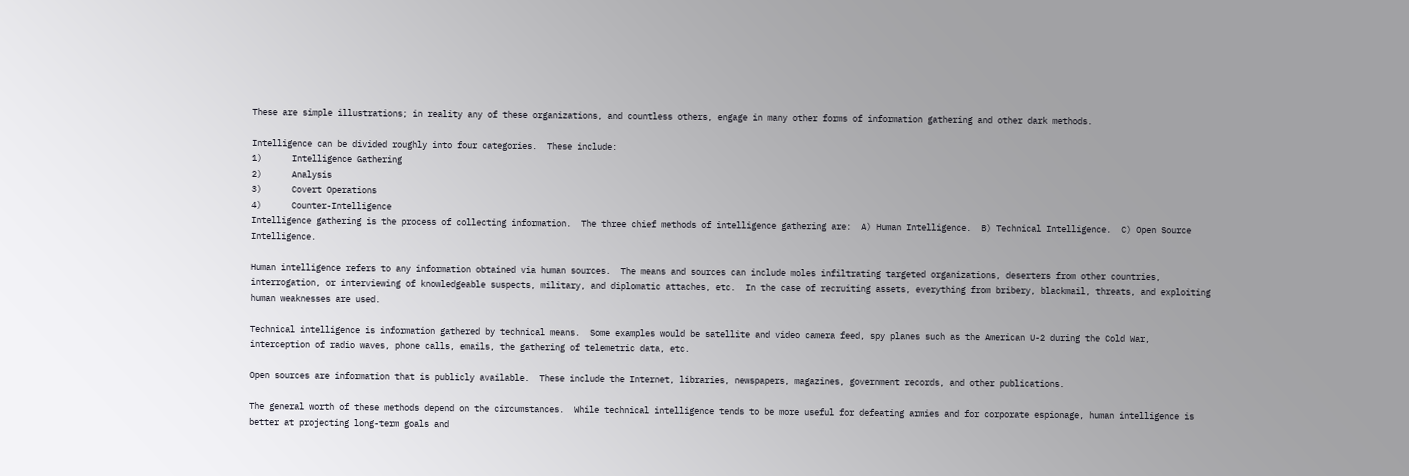These are simple illustrations; in reality any of these organizations, and countless others, engage in many other forms of information gathering and other dark methods.

Intelligence can be divided roughly into four categories.  These include:
1)      Intelligence Gathering
2)      Analysis
3)      Covert Operations
4)      Counter-Intelligence
Intelligence gathering is the process of collecting information.  The three chief methods of intelligence gathering are:  A) Human Intelligence.  B) Technical Intelligence.  C) Open Source Intelligence.

Human intelligence refers to any information obtained via human sources.  The means and sources can include moles infiltrating targeted organizations, deserters from other countries, interrogation, or interviewing of knowledgeable suspects, military, and diplomatic attaches, etc.  In the case of recruiting assets, everything from bribery, blackmail, threats, and exploiting human weaknesses are used.

Technical intelligence is information gathered by technical means.  Some examples would be satellite and video camera feed, spy planes such as the American U-2 during the Cold War, interception of radio waves, phone calls, emails, the gathering of telemetric data, etc.

Open sources are information that is publicly available.  These include the Internet, libraries, newspapers, magazines, government records, and other publications.

The general worth of these methods depend on the circumstances.  While technical intelligence tends to be more useful for defeating armies and for corporate espionage, human intelligence is better at projecting long-term goals and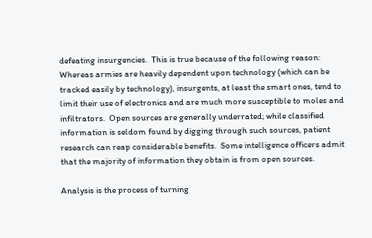defeating insurgencies.  This is true because of the following reason:  Whereas armies are heavily dependent upon technology (which can be tracked easily by technology), insurgents, at least the smart ones, tend to limit their use of electronics and are much more susceptible to moles and infiltrators.  Open sources are generally underrated; while classified information is seldom found by digging through such sources, patient research can reap considerable benefits.  Some intelligence officers admit that the majority of information they obtain is from open sources.

Analysis is the process of turning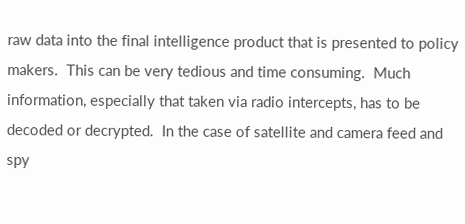raw data into the final intelligence product that is presented to policy makers.  This can be very tedious and time consuming.  Much information, especially that taken via radio intercepts, has to be decoded or decrypted.  In the case of satellite and camera feed and spy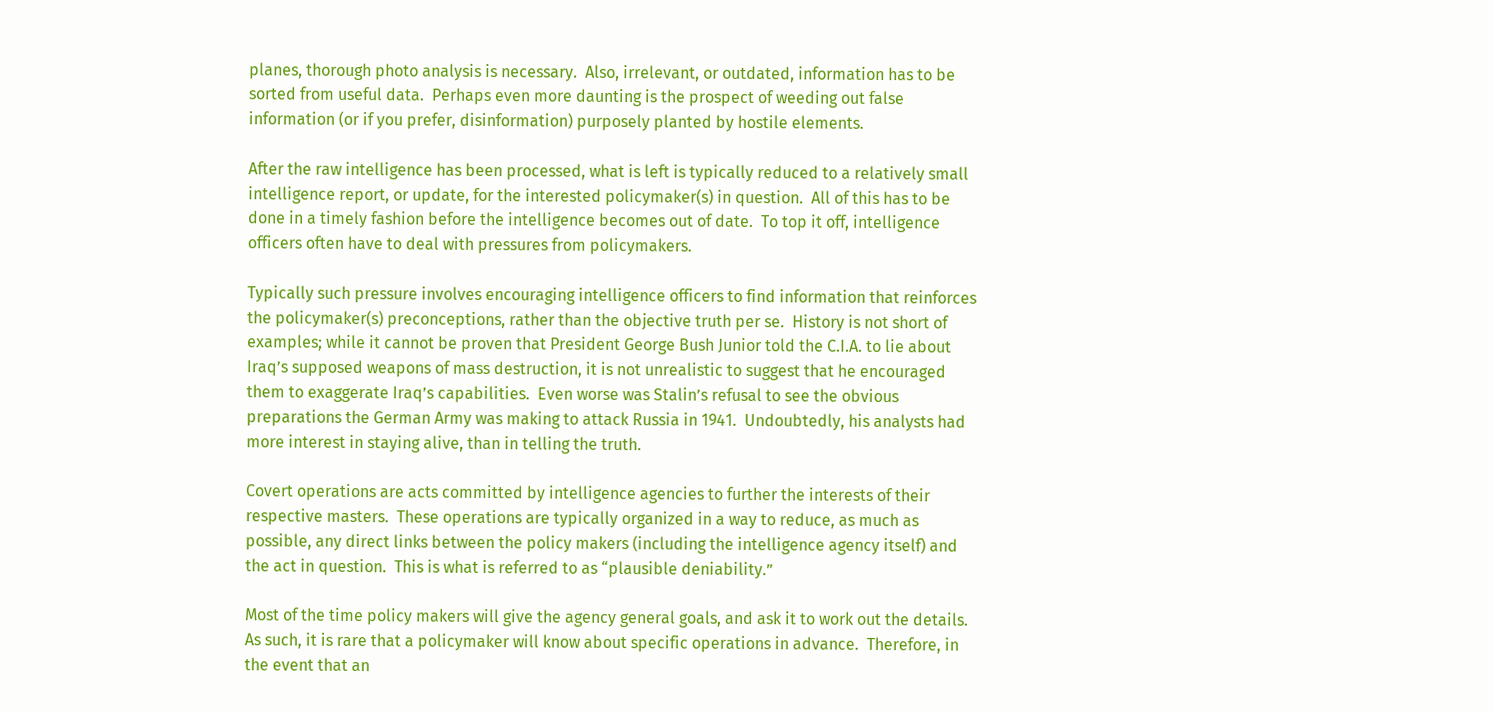planes, thorough photo analysis is necessary.  Also, irrelevant, or outdated, information has to be sorted from useful data.  Perhaps even more daunting is the prospect of weeding out false information (or if you prefer, disinformation) purposely planted by hostile elements.

After the raw intelligence has been processed, what is left is typically reduced to a relatively small intelligence report, or update, for the interested policymaker(s) in question.  All of this has to be done in a timely fashion before the intelligence becomes out of date.  To top it off, intelligence officers often have to deal with pressures from policymakers.

Typically such pressure involves encouraging intelligence officers to find information that reinforces the policymaker(s) preconceptions, rather than the objective truth per se.  History is not short of examples; while it cannot be proven that President George Bush Junior told the C.I.A. to lie about Iraq’s supposed weapons of mass destruction, it is not unrealistic to suggest that he encouraged them to exaggerate Iraq’s capabilities.  Even worse was Stalin’s refusal to see the obvious preparations the German Army was making to attack Russia in 1941.  Undoubtedly, his analysts had more interest in staying alive, than in telling the truth.

Covert operations are acts committed by intelligence agencies to further the interests of their respective masters.  These operations are typically organized in a way to reduce, as much as possible, any direct links between the policy makers (including the intelligence agency itself) and the act in question.  This is what is referred to as “plausible deniability.”

Most of the time policy makers will give the agency general goals, and ask it to work out the details.  As such, it is rare that a policymaker will know about specific operations in advance.  Therefore, in the event that an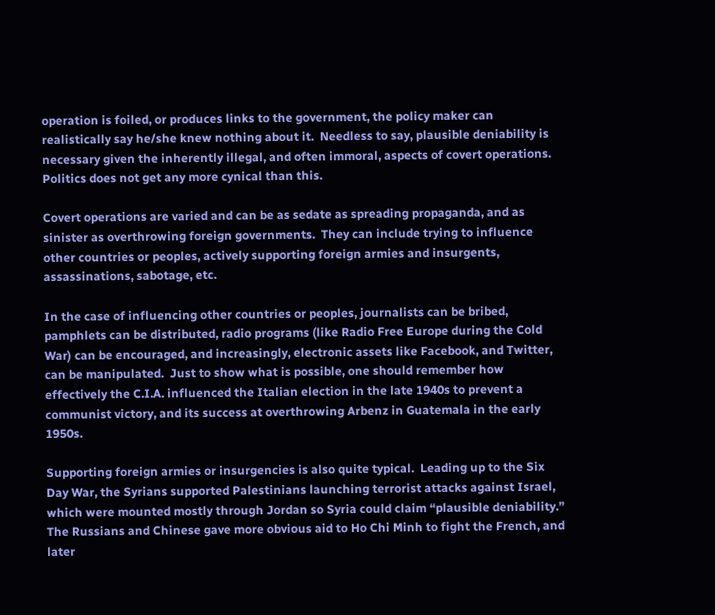operation is foiled, or produces links to the government, the policy maker can realistically say he/she knew nothing about it.  Needless to say, plausible deniability is necessary given the inherently illegal, and often immoral, aspects of covert operations.  Politics does not get any more cynical than this.

Covert operations are varied and can be as sedate as spreading propaganda, and as sinister as overthrowing foreign governments.  They can include trying to influence other countries or peoples, actively supporting foreign armies and insurgents, assassinations, sabotage, etc.

In the case of influencing other countries or peoples, journalists can be bribed, pamphlets can be distributed, radio programs (like Radio Free Europe during the Cold War) can be encouraged, and increasingly, electronic assets like Facebook, and Twitter, can be manipulated.  Just to show what is possible, one should remember how effectively the C.I.A. influenced the Italian election in the late 1940s to prevent a communist victory, and its success at overthrowing Arbenz in Guatemala in the early 1950s.

Supporting foreign armies or insurgencies is also quite typical.  Leading up to the Six Day War, the Syrians supported Palestinians launching terrorist attacks against Israel, which were mounted mostly through Jordan so Syria could claim “plausible deniability.”  The Russians and Chinese gave more obvious aid to Ho Chi Minh to fight the French, and later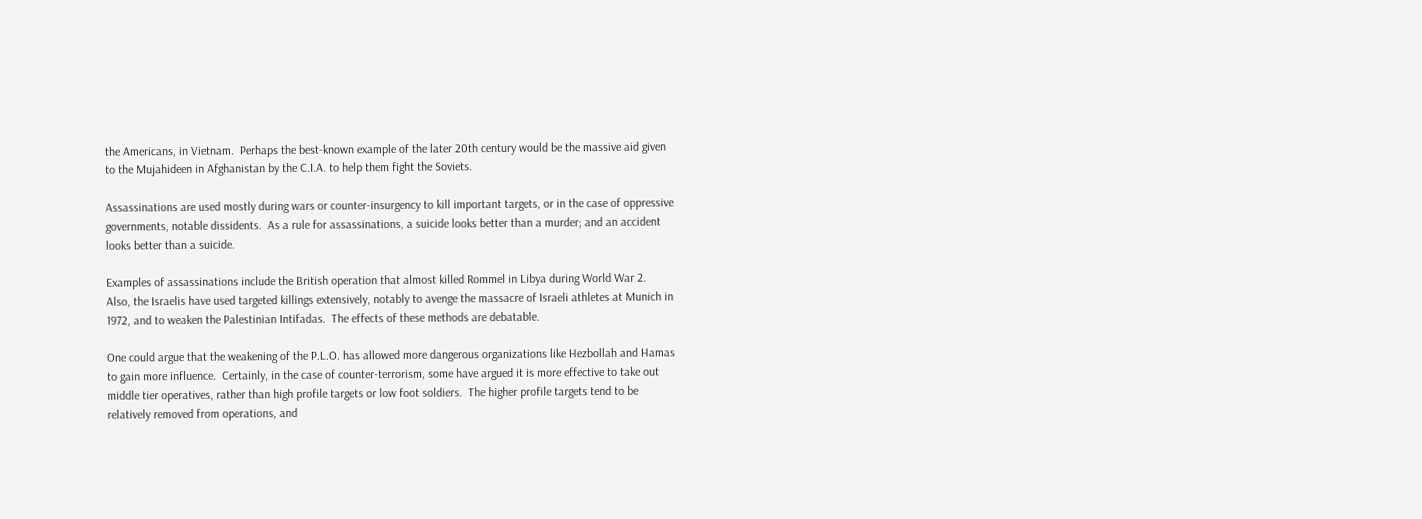the Americans, in Vietnam.  Perhaps the best-known example of the later 20th century would be the massive aid given to the Mujahideen in Afghanistan by the C.I.A. to help them fight the Soviets.

Assassinations are used mostly during wars or counter-insurgency to kill important targets, or in the case of oppressive governments, notable dissidents.  As a rule for assassinations, a suicide looks better than a murder; and an accident looks better than a suicide.

Examples of assassinations include the British operation that almost killed Rommel in Libya during World War 2.  Also, the Israelis have used targeted killings extensively, notably to avenge the massacre of Israeli athletes at Munich in 1972, and to weaken the Palestinian Intifadas.  The effects of these methods are debatable.

One could argue that the weakening of the P.L.O. has allowed more dangerous organizations like Hezbollah and Hamas to gain more influence.  Certainly, in the case of counter-terrorism, some have argued it is more effective to take out middle tier operatives, rather than high profile targets or low foot soldiers.  The higher profile targets tend to be relatively removed from operations, and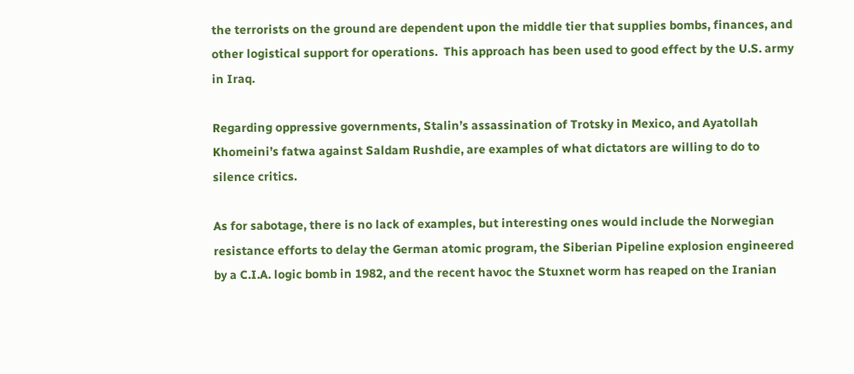the terrorists on the ground are dependent upon the middle tier that supplies bombs, finances, and other logistical support for operations.  This approach has been used to good effect by the U.S. army in Iraq.

Regarding oppressive governments, Stalin’s assassination of Trotsky in Mexico, and Ayatollah Khomeini’s fatwa against Saldam Rushdie, are examples of what dictators are willing to do to silence critics.

As for sabotage, there is no lack of examples, but interesting ones would include the Norwegian resistance efforts to delay the German atomic program, the Siberian Pipeline explosion engineered by a C.I.A. logic bomb in 1982, and the recent havoc the Stuxnet worm has reaped on the Iranian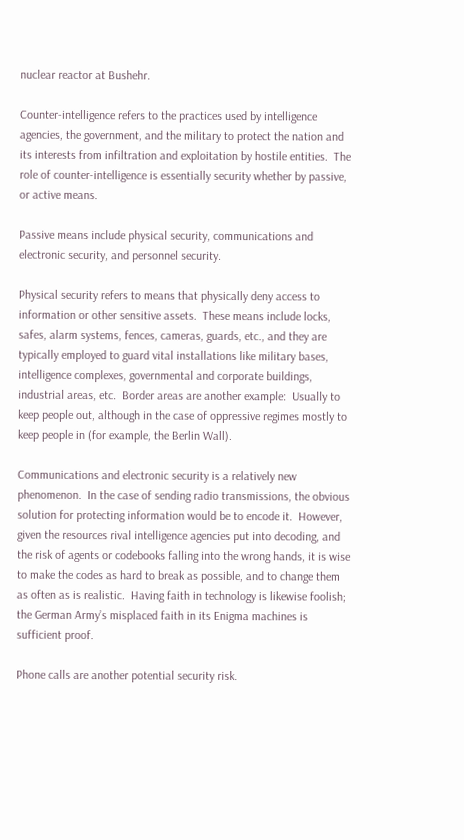nuclear reactor at Bushehr.

Counter-intelligence refers to the practices used by intelligence agencies, the government, and the military to protect the nation and its interests from infiltration and exploitation by hostile entities.  The role of counter-intelligence is essentially security whether by passive, or active means.

Passive means include physical security, communications and electronic security, and personnel security.

Physical security refers to means that physically deny access to information or other sensitive assets.  These means include locks, safes, alarm systems, fences, cameras, guards, etc., and they are typically employed to guard vital installations like military bases, intelligence complexes, governmental and corporate buildings, industrial areas, etc.  Border areas are another example:  Usually to keep people out, although in the case of oppressive regimes mostly to keep people in (for example, the Berlin Wall).

Communications and electronic security is a relatively new phenomenon.  In the case of sending radio transmissions, the obvious solution for protecting information would be to encode it.  However, given the resources rival intelligence agencies put into decoding, and the risk of agents or codebooks falling into the wrong hands, it is wise to make the codes as hard to break as possible, and to change them as often as is realistic.  Having faith in technology is likewise foolish; the German Army’s misplaced faith in its Enigma machines is sufficient proof.

Phone calls are another potential security risk.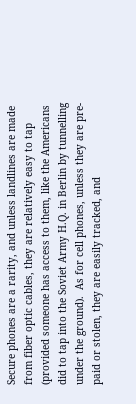Secure phones are a rarity, and unless landlines are made from fiber optic cables, they are relatively easy to tap (provided someone has access to them, like the Americans did to tap into the Soviet Army H.Q. in Berlin by tunnelling under the ground).  As for cell phones, unless they are pre-paid or stolen, they are easily tracked, and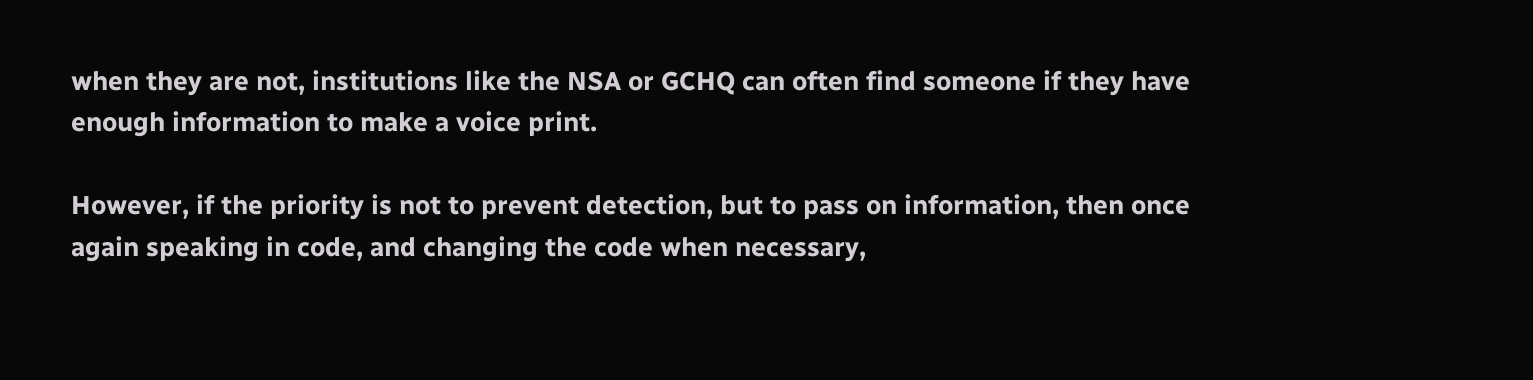when they are not, institutions like the NSA or GCHQ can often find someone if they have enough information to make a voice print.

However, if the priority is not to prevent detection, but to pass on information, then once again speaking in code, and changing the code when necessary,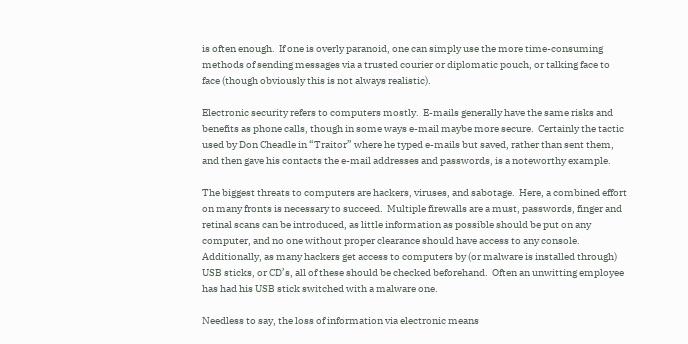is often enough.  If one is overly paranoid, one can simply use the more time-consuming methods of sending messages via a trusted courier or diplomatic pouch, or talking face to face (though obviously this is not always realistic).

Electronic security refers to computers mostly.  E-mails generally have the same risks and benefits as phone calls, though in some ways e-mail maybe more secure.  Certainly the tactic used by Don Cheadle in “Traitor” where he typed e-mails but saved, rather than sent them, and then gave his contacts the e-mail addresses and passwords, is a noteworthy example.

The biggest threats to computers are hackers, viruses, and sabotage.  Here, a combined effort on many fronts is necessary to succeed.  Multiple firewalls are a must, passwords, finger and retinal scans can be introduced, as little information as possible should be put on any computer, and no one without proper clearance should have access to any console.  Additionally, as many hackers get access to computers by (or malware is installed through) USB sticks, or CD’s, all of these should be checked beforehand.  Often an unwitting employee has had his USB stick switched with a malware one.

Needless to say, the loss of information via electronic means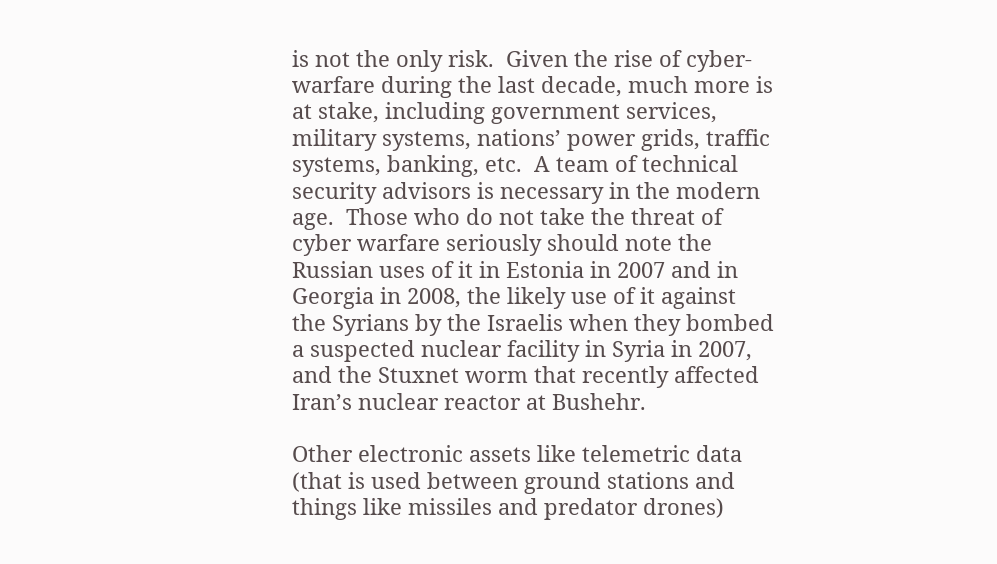is not the only risk.  Given the rise of cyber-warfare during the last decade, much more is at stake, including government services, military systems, nations’ power grids, traffic systems, banking, etc.  A team of technical security advisors is necessary in the modern age.  Those who do not take the threat of cyber warfare seriously should note the Russian uses of it in Estonia in 2007 and in Georgia in 2008, the likely use of it against the Syrians by the Israelis when they bombed a suspected nuclear facility in Syria in 2007, and the Stuxnet worm that recently affected Iran’s nuclear reactor at Bushehr.

Other electronic assets like telemetric data (that is used between ground stations and things like missiles and predator drones)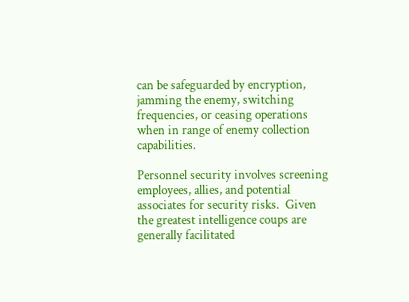can be safeguarded by encryption, jamming the enemy, switching frequencies, or ceasing operations when in range of enemy collection capabilities.

Personnel security involves screening employees, allies, and potential associates for security risks.  Given the greatest intelligence coups are generally facilitated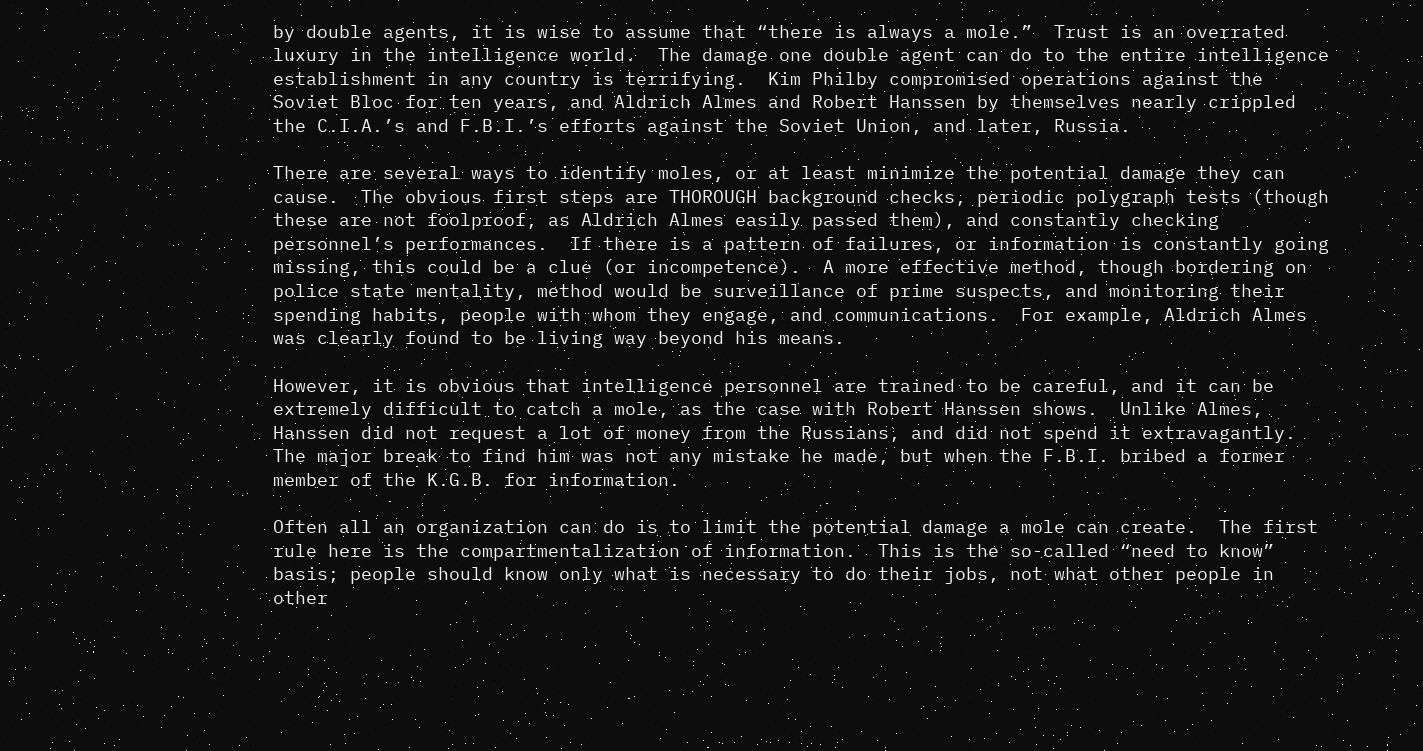by double agents, it is wise to assume that “there is always a mole.”  Trust is an overrated luxury in the intelligence world.  The damage one double agent can do to the entire intelligence establishment in any country is terrifying.  Kim Philby compromised operations against the Soviet Bloc for ten years, and Aldrich Almes and Robert Hanssen by themselves nearly crippled the C.I.A.’s and F.B.I.’s efforts against the Soviet Union, and later, Russia.

There are several ways to identify moles, or at least minimize the potential damage they can cause.  The obvious first steps are THOROUGH background checks, periodic polygraph tests (though these are not foolproof, as Aldrich Almes easily passed them), and constantly checking personnel’s performances.  If there is a pattern of failures, or information is constantly going missing, this could be a clue (or incompetence).  A more effective method, though bordering on police state mentality, method would be surveillance of prime suspects, and monitoring their spending habits, people with whom they engage, and communications.  For example, Aldrich Almes was clearly found to be living way beyond his means.

However, it is obvious that intelligence personnel are trained to be careful, and it can be extremely difficult to catch a mole, as the case with Robert Hanssen shows.  Unlike Almes, Hanssen did not request a lot of money from the Russians, and did not spend it extravagantly.  The major break to find him was not any mistake he made, but when the F.B.I. bribed a former member of the K.G.B. for information.

Often all an organization can do is to limit the potential damage a mole can create.  The first rule here is the compartmentalization of information.  This is the so-called “need to know” basis; people should know only what is necessary to do their jobs, not what other people in other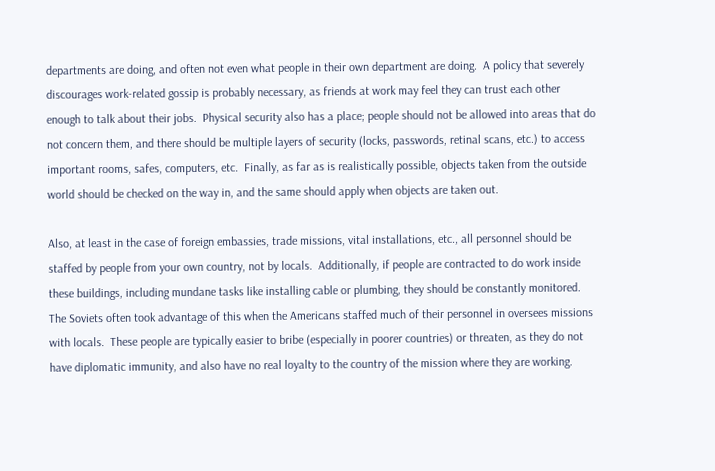departments are doing, and often not even what people in their own department are doing.  A policy that severely discourages work-related gossip is probably necessary, as friends at work may feel they can trust each other enough to talk about their jobs.  Physical security also has a place; people should not be allowed into areas that do not concern them, and there should be multiple layers of security (locks, passwords, retinal scans, etc.) to access important rooms, safes, computers, etc.  Finally, as far as is realistically possible, objects taken from the outside world should be checked on the way in, and the same should apply when objects are taken out.

Also, at least in the case of foreign embassies, trade missions, vital installations, etc., all personnel should be staffed by people from your own country, not by locals.  Additionally, if people are contracted to do work inside these buildings, including mundane tasks like installing cable or plumbing, they should be constantly monitored.  The Soviets often took advantage of this when the Americans staffed much of their personnel in oversees missions with locals.  These people are typically easier to bribe (especially in poorer countries) or threaten, as they do not have diplomatic immunity, and also have no real loyalty to the country of the mission where they are working.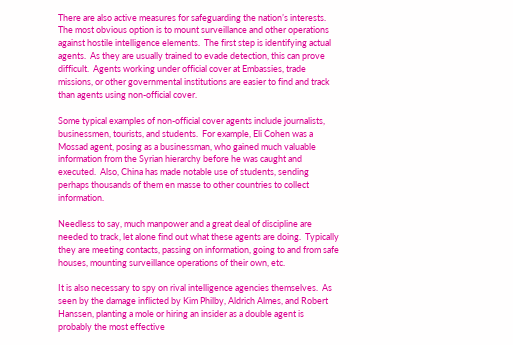There are also active measures for safeguarding the nation’s interests.  The most obvious option is to mount surveillance and other operations against hostile intelligence elements.  The first step is identifying actual agents.  As they are usually trained to evade detection, this can prove difficult.  Agents working under official cover at Embassies, trade missions, or other governmental institutions are easier to find and track than agents using non-official cover.

Some typical examples of non-official cover agents include journalists, businessmen, tourists, and students.  For example, Eli Cohen was a Mossad agent, posing as a businessman, who gained much valuable information from the Syrian hierarchy before he was caught and executed.  Also, China has made notable use of students, sending perhaps thousands of them en masse to other countries to collect information.

Needless to say, much manpower and a great deal of discipline are needed to track, let alone find out what these agents are doing.  Typically they are meeting contacts, passing on information, going to and from safe houses, mounting surveillance operations of their own, etc.

It is also necessary to spy on rival intelligence agencies themselves.  As seen by the damage inflicted by Kim Philby, Aldrich Almes, and Robert Hanssen, planting a mole or hiring an insider as a double agent is probably the most effective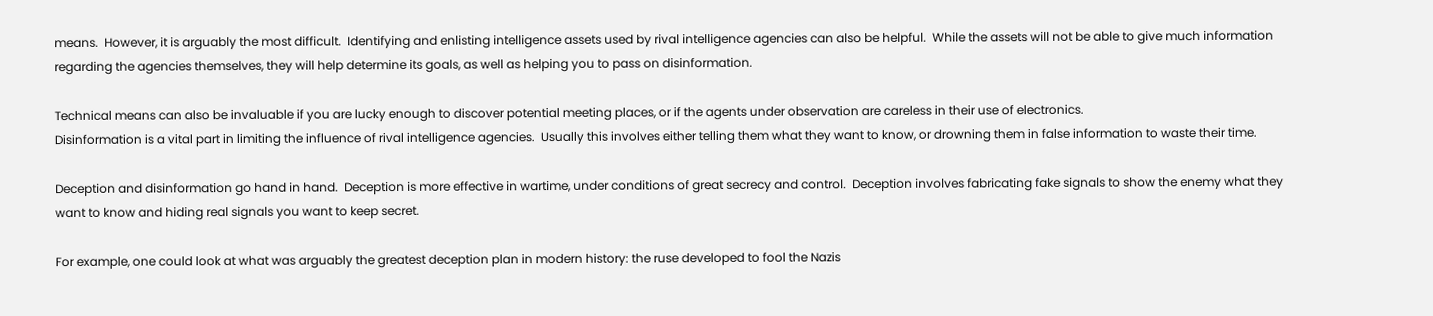means.  However, it is arguably the most difficult.  Identifying and enlisting intelligence assets used by rival intelligence agencies can also be helpful.  While the assets will not be able to give much information regarding the agencies themselves, they will help determine its goals, as well as helping you to pass on disinformation.

Technical means can also be invaluable if you are lucky enough to discover potential meeting places, or if the agents under observation are careless in their use of electronics.
Disinformation is a vital part in limiting the influence of rival intelligence agencies.  Usually this involves either telling them what they want to know, or drowning them in false information to waste their time.

Deception and disinformation go hand in hand.  Deception is more effective in wartime, under conditions of great secrecy and control.  Deception involves fabricating fake signals to show the enemy what they want to know and hiding real signals you want to keep secret.

For example, one could look at what was arguably the greatest deception plan in modern history: the ruse developed to fool the Nazis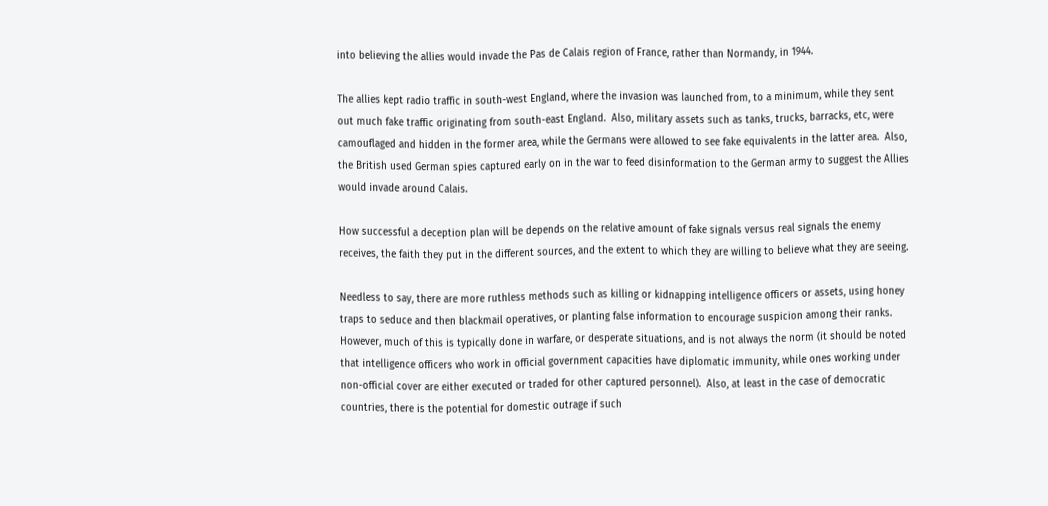into believing the allies would invade the Pas de Calais region of France, rather than Normandy, in 1944.

The allies kept radio traffic in south-west England, where the invasion was launched from, to a minimum, while they sent out much fake traffic originating from south-east England.  Also, military assets such as tanks, trucks, barracks, etc, were camouflaged and hidden in the former area, while the Germans were allowed to see fake equivalents in the latter area.  Also, the British used German spies captured early on in the war to feed disinformation to the German army to suggest the Allies would invade around Calais.

How successful a deception plan will be depends on the relative amount of fake signals versus real signals the enemy receives, the faith they put in the different sources, and the extent to which they are willing to believe what they are seeing.

Needless to say, there are more ruthless methods such as killing or kidnapping intelligence officers or assets, using honey traps to seduce and then blackmail operatives, or planting false information to encourage suspicion among their ranks.  However, much of this is typically done in warfare, or desperate situations, and is not always the norm (it should be noted that intelligence officers who work in official government capacities have diplomatic immunity, while ones working under non-official cover are either executed or traded for other captured personnel).  Also, at least in the case of democratic countries, there is the potential for domestic outrage if such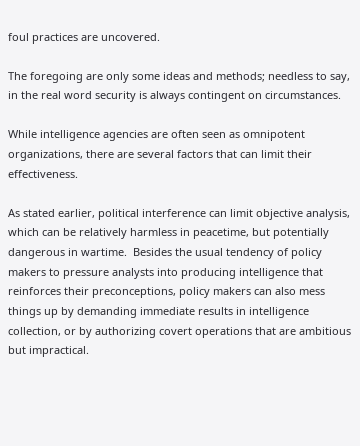foul practices are uncovered.

The foregoing are only some ideas and methods; needless to say, in the real word security is always contingent on circumstances.

While intelligence agencies are often seen as omnipotent organizations, there are several factors that can limit their effectiveness.

As stated earlier, political interference can limit objective analysis, which can be relatively harmless in peacetime, but potentially dangerous in wartime.  Besides the usual tendency of policy makers to pressure analysts into producing intelligence that reinforces their preconceptions, policy makers can also mess things up by demanding immediate results in intelligence collection, or by authorizing covert operations that are ambitious but impractical.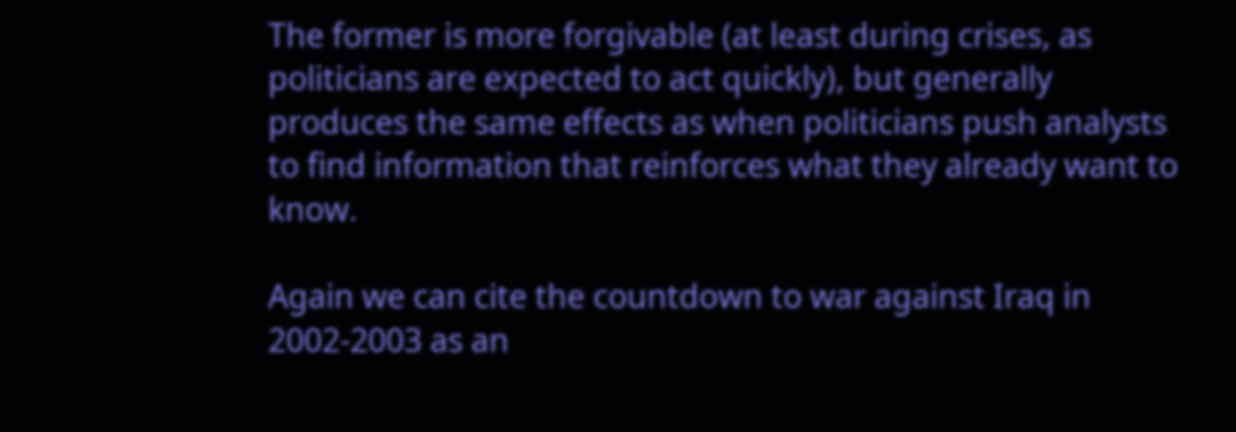The former is more forgivable (at least during crises, as politicians are expected to act quickly), but generally produces the same effects as when politicians push analysts to find information that reinforces what they already want to know.

Again we can cite the countdown to war against Iraq in 2002-2003 as an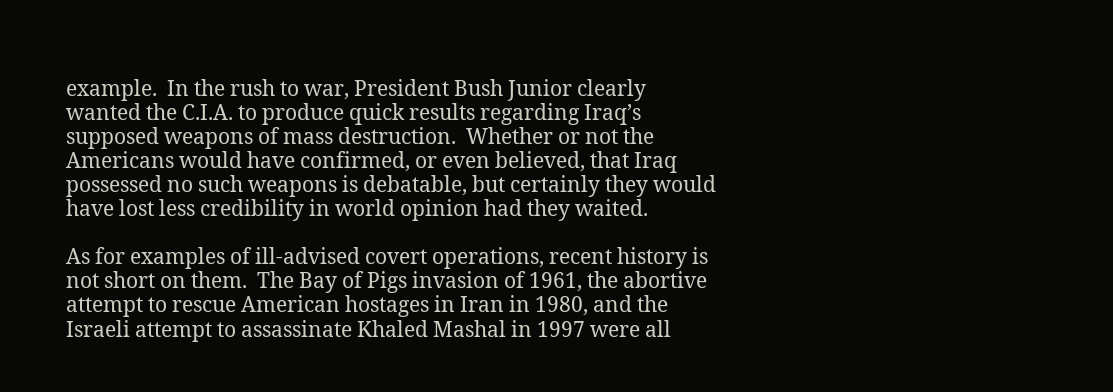example.  In the rush to war, President Bush Junior clearly wanted the C.I.A. to produce quick results regarding Iraq’s supposed weapons of mass destruction.  Whether or not the Americans would have confirmed, or even believed, that Iraq possessed no such weapons is debatable, but certainly they would have lost less credibility in world opinion had they waited.

As for examples of ill-advised covert operations, recent history is not short on them.  The Bay of Pigs invasion of 1961, the abortive attempt to rescue American hostages in Iran in 1980, and the Israeli attempt to assassinate Khaled Mashal in 1997 were all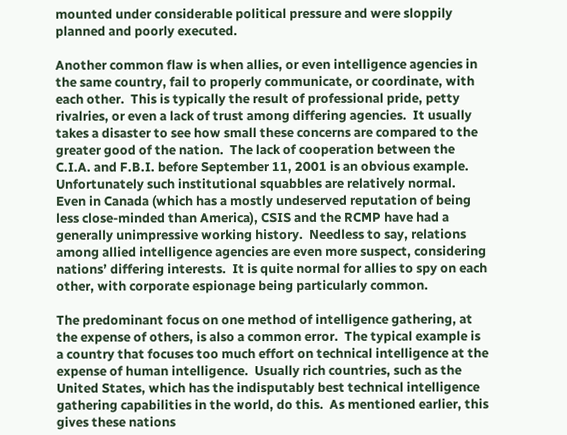mounted under considerable political pressure and were sloppily planned and poorly executed.

Another common flaw is when allies, or even intelligence agencies in the same country, fail to properly communicate, or coordinate, with each other.  This is typically the result of professional pride, petty rivalries, or even a lack of trust among differing agencies.  It usually takes a disaster to see how small these concerns are compared to the greater good of the nation.  The lack of cooperation between the C.I.A. and F.B.I. before September 11, 2001 is an obvious example.  Unfortunately such institutional squabbles are relatively normal.  Even in Canada (which has a mostly undeserved reputation of being less close-minded than America), CSIS and the RCMP have had a generally unimpressive working history.  Needless to say, relations among allied intelligence agencies are even more suspect, considering nations’ differing interests.  It is quite normal for allies to spy on each other, with corporate espionage being particularly common.

The predominant focus on one method of intelligence gathering, at the expense of others, is also a common error.  The typical example is a country that focuses too much effort on technical intelligence at the expense of human intelligence.  Usually rich countries, such as the United States, which has the indisputably best technical intelligence gathering capabilities in the world, do this.  As mentioned earlier, this gives these nations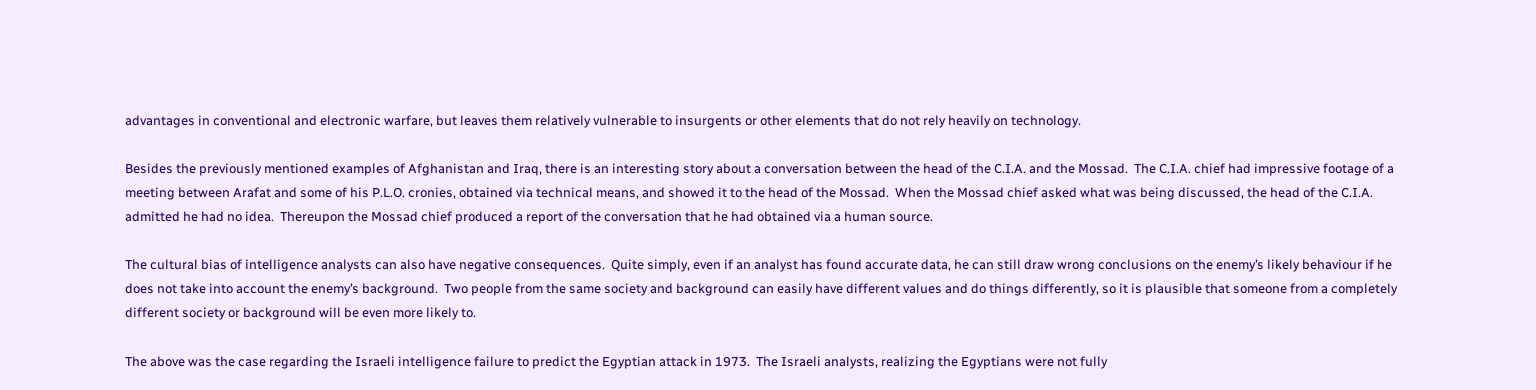advantages in conventional and electronic warfare, but leaves them relatively vulnerable to insurgents or other elements that do not rely heavily on technology.

Besides the previously mentioned examples of Afghanistan and Iraq, there is an interesting story about a conversation between the head of the C.I.A. and the Mossad.  The C.I.A. chief had impressive footage of a meeting between Arafat and some of his P.L.O. cronies, obtained via technical means, and showed it to the head of the Mossad.  When the Mossad chief asked what was being discussed, the head of the C.I.A. admitted he had no idea.  Thereupon the Mossad chief produced a report of the conversation that he had obtained via a human source.

The cultural bias of intelligence analysts can also have negative consequences.  Quite simply, even if an analyst has found accurate data, he can still draw wrong conclusions on the enemy’s likely behaviour if he does not take into account the enemy’s background.  Two people from the same society and background can easily have different values and do things differently, so it is plausible that someone from a completely different society or background will be even more likely to.

The above was the case regarding the Israeli intelligence failure to predict the Egyptian attack in 1973.  The Israeli analysts, realizing the Egyptians were not fully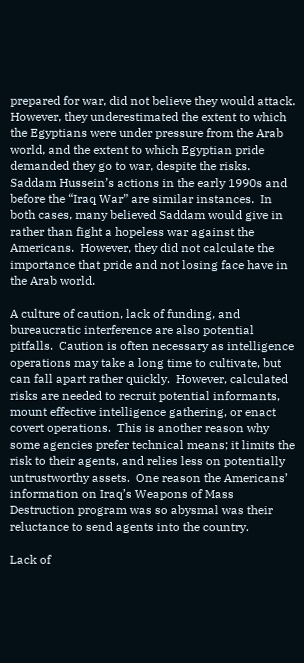prepared for war, did not believe they would attack.  However, they underestimated the extent to which the Egyptians were under pressure from the Arab world, and the extent to which Egyptian pride demanded they go to war, despite the risks.  Saddam Hussein’s actions in the early 1990s and before the “Iraq War” are similar instances.  In both cases, many believed Saddam would give in rather than fight a hopeless war against the Americans.  However, they did not calculate the importance that pride and not losing face have in the Arab world.

A culture of caution, lack of funding, and bureaucratic interference are also potential pitfalls.  Caution is often necessary as intelligence operations may take a long time to cultivate, but can fall apart rather quickly.  However, calculated risks are needed to recruit potential informants, mount effective intelligence gathering, or enact covert operations.  This is another reason why some agencies prefer technical means; it limits the risk to their agents, and relies less on potentially untrustworthy assets.  One reason the Americans’ information on Iraq’s Weapons of Mass Destruction program was so abysmal was their reluctance to send agents into the country.

Lack of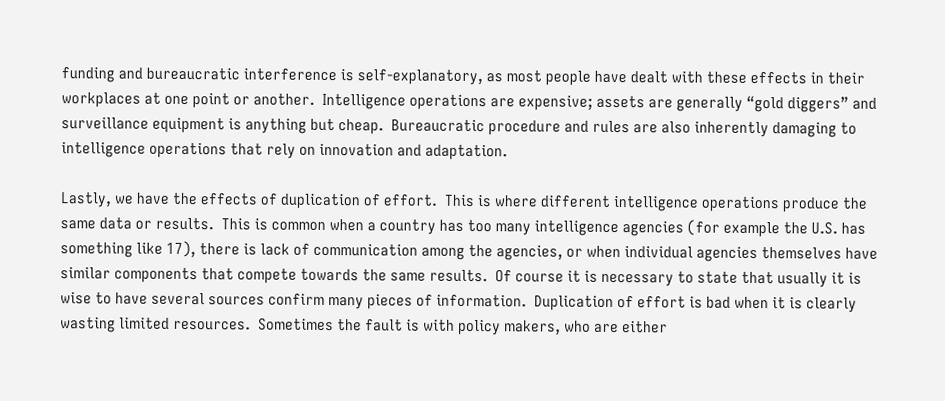funding and bureaucratic interference is self-explanatory, as most people have dealt with these effects in their workplaces at one point or another.  Intelligence operations are expensive; assets are generally “gold diggers” and surveillance equipment is anything but cheap.  Bureaucratic procedure and rules are also inherently damaging to intelligence operations that rely on innovation and adaptation.

Lastly, we have the effects of duplication of effort.  This is where different intelligence operations produce the same data or results.  This is common when a country has too many intelligence agencies (for example the U.S. has something like 17), there is lack of communication among the agencies, or when individual agencies themselves have similar components that compete towards the same results.  Of course it is necessary to state that usually it is wise to have several sources confirm many pieces of information.  Duplication of effort is bad when it is clearly wasting limited resources.  Sometimes the fault is with policy makers, who are either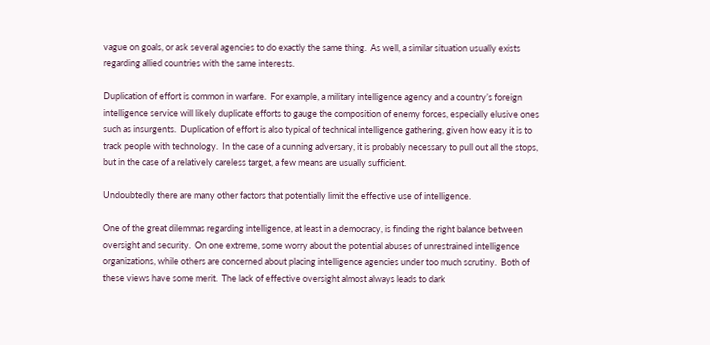vague on goals, or ask several agencies to do exactly the same thing.  As well, a similar situation usually exists regarding allied countries with the same interests.

Duplication of effort is common in warfare.  For example, a military intelligence agency and a country’s foreign intelligence service will likely duplicate efforts to gauge the composition of enemy forces, especially elusive ones such as insurgents.  Duplication of effort is also typical of technical intelligence gathering, given how easy it is to track people with technology.  In the case of a cunning adversary, it is probably necessary to pull out all the stops, but in the case of a relatively careless target, a few means are usually sufficient.

Undoubtedly there are many other factors that potentially limit the effective use of intelligence.

One of the great dilemmas regarding intelligence, at least in a democracy, is finding the right balance between oversight and security.  On one extreme, some worry about the potential abuses of unrestrained intelligence organizations, while others are concerned about placing intelligence agencies under too much scrutiny.  Both of these views have some merit.  The lack of effective oversight almost always leads to dark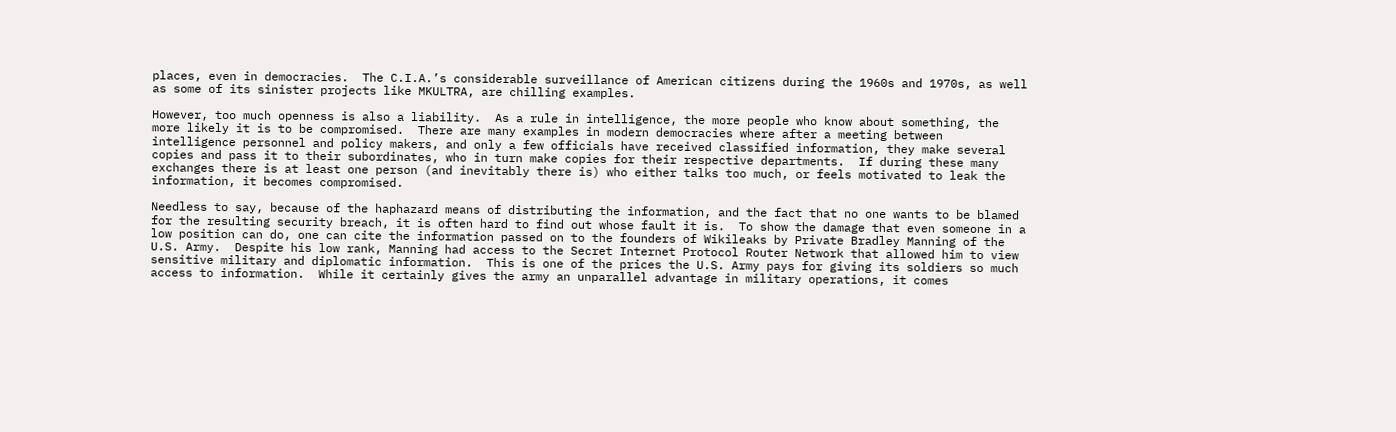places, even in democracies.  The C.I.A.’s considerable surveillance of American citizens during the 1960s and 1970s, as well as some of its sinister projects like MKULTRA, are chilling examples.

However, too much openness is also a liability.  As a rule in intelligence, the more people who know about something, the more likely it is to be compromised.  There are many examples in modern democracies where after a meeting between intelligence personnel and policy makers, and only a few officials have received classified information, they make several copies and pass it to their subordinates, who in turn make copies for their respective departments.  If during these many exchanges there is at least one person (and inevitably there is) who either talks too much, or feels motivated to leak the information, it becomes compromised.

Needless to say, because of the haphazard means of distributing the information, and the fact that no one wants to be blamed for the resulting security breach, it is often hard to find out whose fault it is.  To show the damage that even someone in a low position can do, one can cite the information passed on to the founders of Wikileaks by Private Bradley Manning of the U.S. Army.  Despite his low rank, Manning had access to the Secret Internet Protocol Router Network that allowed him to view sensitive military and diplomatic information.  This is one of the prices the U.S. Army pays for giving its soldiers so much access to information.  While it certainly gives the army an unparallel advantage in military operations, it comes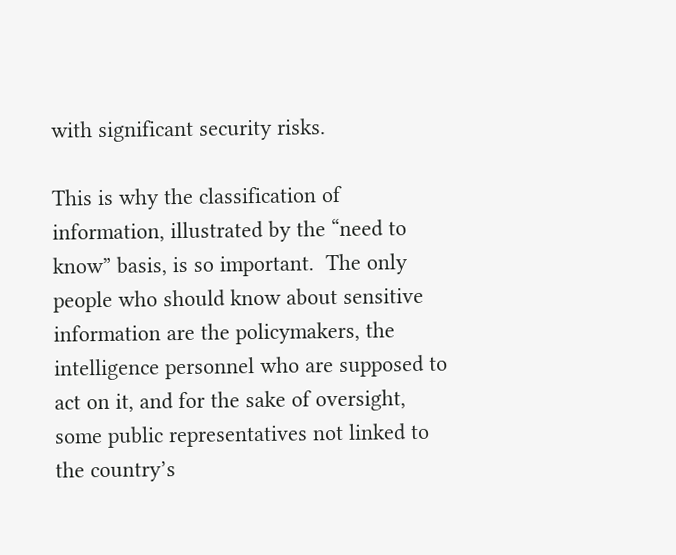with significant security risks.

This is why the classification of information, illustrated by the “need to know” basis, is so important.  The only people who should know about sensitive information are the policymakers, the intelligence personnel who are supposed to act on it, and for the sake of oversight, some public representatives not linked to the country’s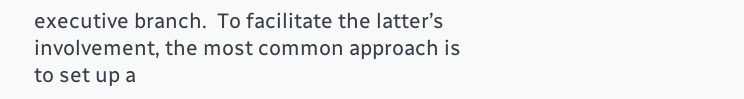executive branch.  To facilitate the latter’s involvement, the most common approach is to set up a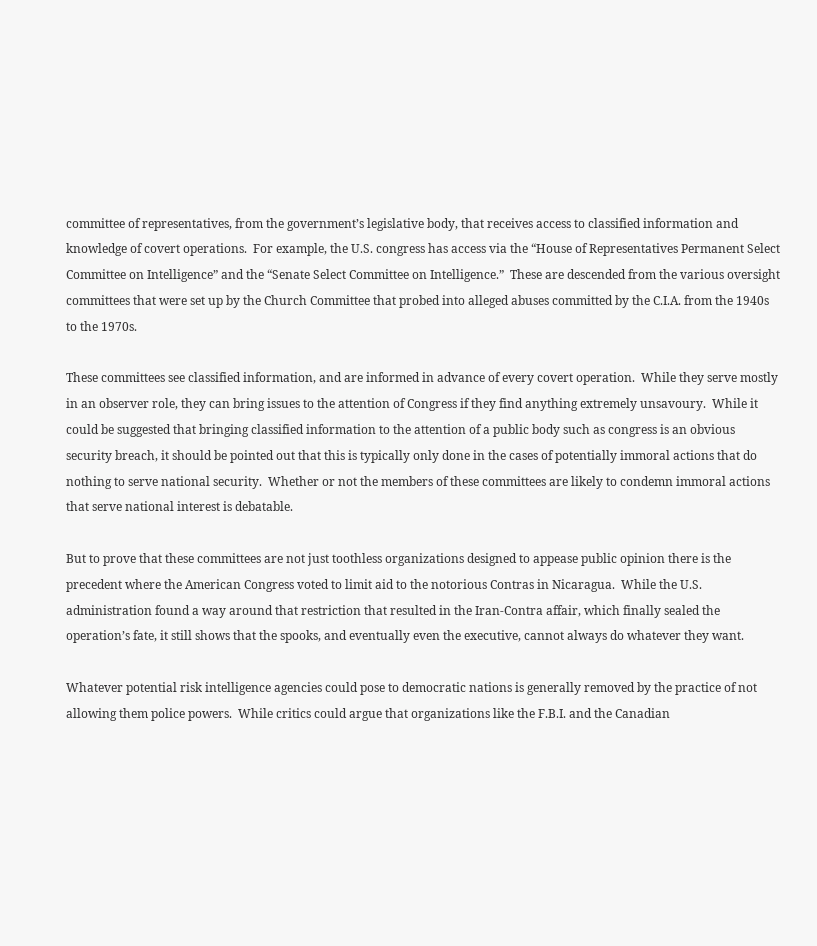committee of representatives, from the government’s legislative body, that receives access to classified information and knowledge of covert operations.  For example, the U.S. congress has access via the “House of Representatives Permanent Select Committee on Intelligence” and the “Senate Select Committee on Intelligence.”  These are descended from the various oversight committees that were set up by the Church Committee that probed into alleged abuses committed by the C.I.A. from the 1940s to the 1970s.

These committees see classified information, and are informed in advance of every covert operation.  While they serve mostly in an observer role, they can bring issues to the attention of Congress if they find anything extremely unsavoury.  While it could be suggested that bringing classified information to the attention of a public body such as congress is an obvious security breach, it should be pointed out that this is typically only done in the cases of potentially immoral actions that do nothing to serve national security.  Whether or not the members of these committees are likely to condemn immoral actions that serve national interest is debatable.

But to prove that these committees are not just toothless organizations designed to appease public opinion there is the precedent where the American Congress voted to limit aid to the notorious Contras in Nicaragua.  While the U.S. administration found a way around that restriction that resulted in the Iran-Contra affair, which finally sealed the operation’s fate, it still shows that the spooks, and eventually even the executive, cannot always do whatever they want.

Whatever potential risk intelligence agencies could pose to democratic nations is generally removed by the practice of not allowing them police powers.  While critics could argue that organizations like the F.B.I. and the Canadian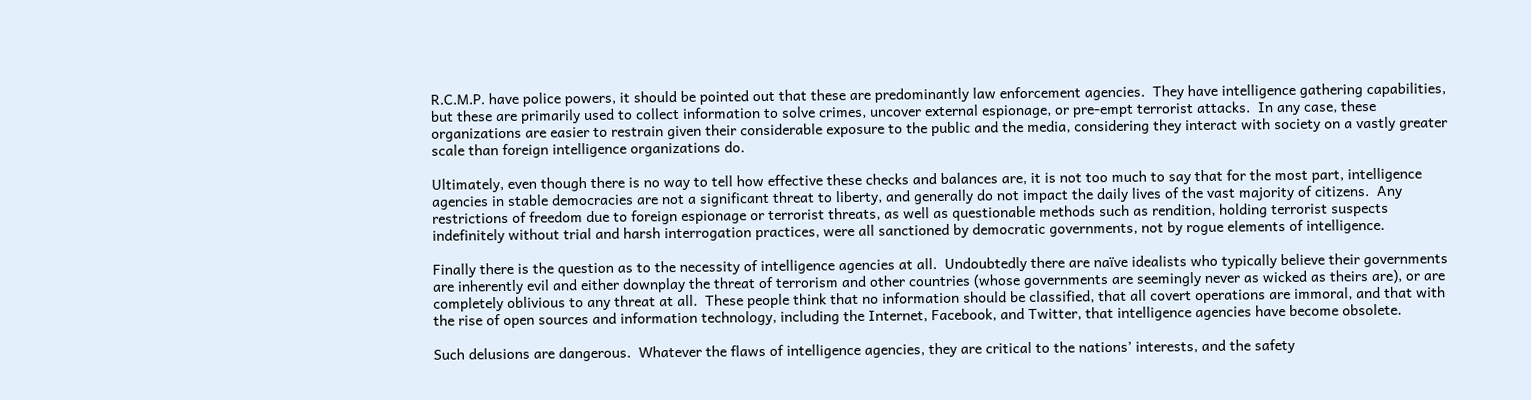R.C.M.P. have police powers, it should be pointed out that these are predominantly law enforcement agencies.  They have intelligence gathering capabilities, but these are primarily used to collect information to solve crimes, uncover external espionage, or pre-empt terrorist attacks.  In any case, these organizations are easier to restrain given their considerable exposure to the public and the media, considering they interact with society on a vastly greater scale than foreign intelligence organizations do.

Ultimately, even though there is no way to tell how effective these checks and balances are, it is not too much to say that for the most part, intelligence agencies in stable democracies are not a significant threat to liberty, and generally do not impact the daily lives of the vast majority of citizens.  Any restrictions of freedom due to foreign espionage or terrorist threats, as well as questionable methods such as rendition, holding terrorist suspects indefinitely without trial and harsh interrogation practices, were all sanctioned by democratic governments, not by rogue elements of intelligence.

Finally there is the question as to the necessity of intelligence agencies at all.  Undoubtedly there are naïve idealists who typically believe their governments are inherently evil and either downplay the threat of terrorism and other countries (whose governments are seemingly never as wicked as theirs are), or are completely oblivious to any threat at all.  These people think that no information should be classified, that all covert operations are immoral, and that with the rise of open sources and information technology, including the Internet, Facebook, and Twitter, that intelligence agencies have become obsolete.

Such delusions are dangerous.  Whatever the flaws of intelligence agencies, they are critical to the nations’ interests, and the safety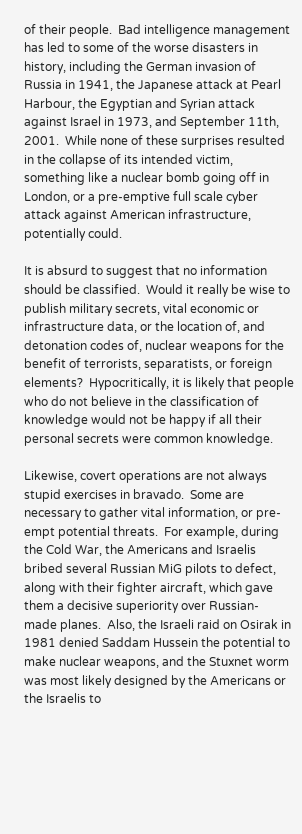of their people.  Bad intelligence management has led to some of the worse disasters in history, including the German invasion of Russia in 1941, the Japanese attack at Pearl Harbour, the Egyptian and Syrian attack against Israel in 1973, and September 11th, 2001.  While none of these surprises resulted in the collapse of its intended victim, something like a nuclear bomb going off in London, or a pre-emptive full scale cyber attack against American infrastructure, potentially could.

It is absurd to suggest that no information should be classified.  Would it really be wise to publish military secrets, vital economic or infrastructure data, or the location of, and detonation codes of, nuclear weapons for the benefit of terrorists, separatists, or foreign elements?  Hypocritically, it is likely that people who do not believe in the classification of knowledge would not be happy if all their personal secrets were common knowledge.

Likewise, covert operations are not always stupid exercises in bravado.  Some are necessary to gather vital information, or pre-empt potential threats.  For example, during the Cold War, the Americans and Israelis bribed several Russian MiG pilots to defect, along with their fighter aircraft, which gave them a decisive superiority over Russian- made planes.  Also, the Israeli raid on Osirak in 1981 denied Saddam Hussein the potential to make nuclear weapons, and the Stuxnet worm was most likely designed by the Americans or the Israelis to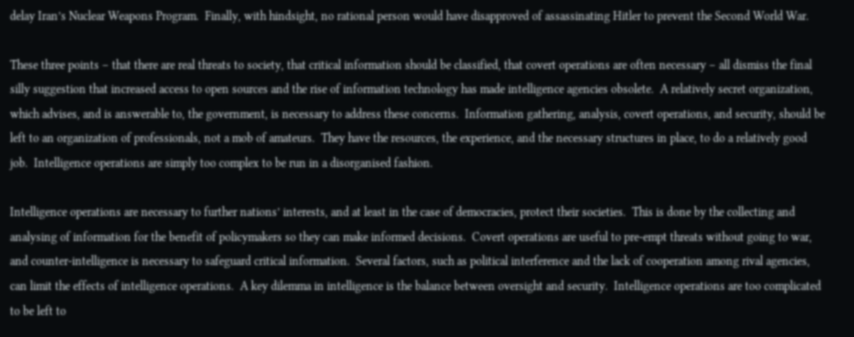delay Iran’s Nuclear Weapons Program.  Finally, with hindsight, no rational person would have disapproved of assassinating Hitler to prevent the Second World War.

These three points – that there are real threats to society, that critical information should be classified, that covert operations are often necessary – all dismiss the final silly suggestion that increased access to open sources and the rise of information technology has made intelligence agencies obsolete.  A relatively secret organization, which advises, and is answerable to, the government, is necessary to address these concerns.  Information gathering, analysis, covert operations, and security, should be left to an organization of professionals, not a mob of amateurs.  They have the resources, the experience, and the necessary structures in place, to do a relatively good job.  Intelligence operations are simply too complex to be run in a disorganised fashion.

Intelligence operations are necessary to further nations’ interests, and at least in the case of democracies, protect their societies.  This is done by the collecting and analysing of information for the benefit of policymakers so they can make informed decisions.  Covert operations are useful to pre-empt threats without going to war, and counter-intelligence is necessary to safeguard critical information.  Several factors, such as political interference and the lack of cooperation among rival agencies, can limit the effects of intelligence operations.  A key dilemma in intelligence is the balance between oversight and security.  Intelligence operations are too complicated to be left to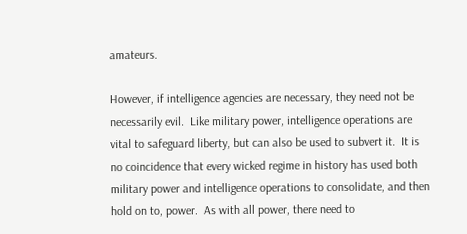amateurs.

However, if intelligence agencies are necessary, they need not be necessarily evil.  Like military power, intelligence operations are vital to safeguard liberty, but can also be used to subvert it.  It is no coincidence that every wicked regime in history has used both military power and intelligence operations to consolidate, and then hold on to, power.  As with all power, there need to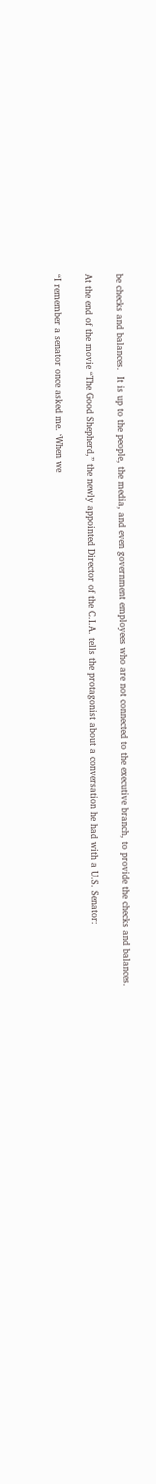be checks and balances.  It is up to the people, the media, and even government employees who are not connected to the executive branch, to provide the checks and balances.

At the end of the movie “The Good Shepherd,” the newly appointed Director of the C.I.A. tells the protagonist about a conversation he had with a U.S. Senator:

“I remember a senator once asked me. ‘When we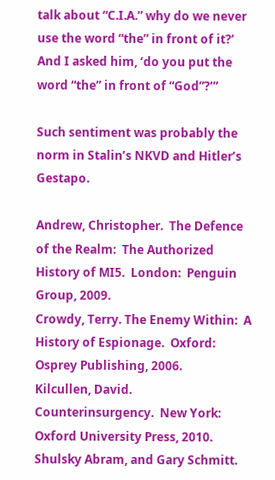talk about “C.I.A.” why do we never use the word “the” in front of it?’  And I asked him, ‘do you put the word “the” in front of “God”?’”

Such sentiment was probably the norm in Stalin’s NKVD and Hitler’s Gestapo.

Andrew, Christopher.  The Defence of the Realm:  The Authorized History of MI5.  London:  Penguin Group, 2009.
Crowdy, Terry. The Enemy Within:  A History of Espionage.  Oxford:  Osprey Publishing, 2006.
Kilcullen, David.  Counterinsurgency.  New York:  Oxford University Press, 2010.
Shulsky Abram, and Gary Schmitt.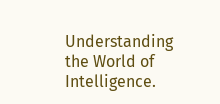Understanding the World of Intelligence.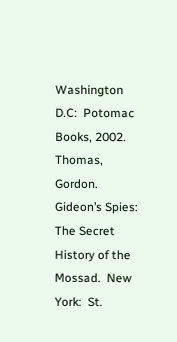Washington D.C:  Potomac Books, 2002.
Thomas, Gordon.  Gideon’s Spies:  The Secret History of the Mossad.  New York:  St.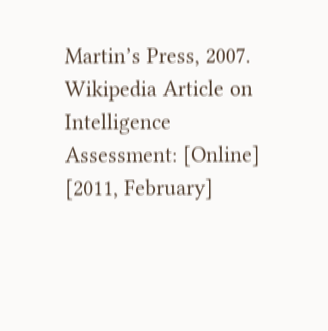Martin’s Press, 2007.
Wikipedia Article on Intelligence Assessment: [Online] [2011, February]